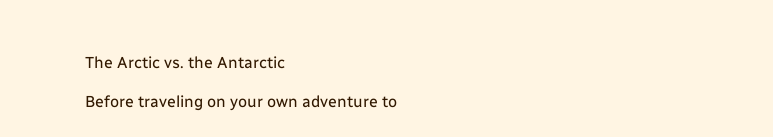The Arctic vs. the Antarctic

Before traveling on your own adventure to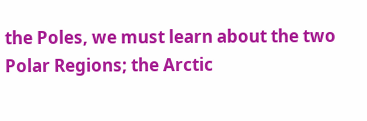the Poles, we must learn about the two Polar Regions; the Arctic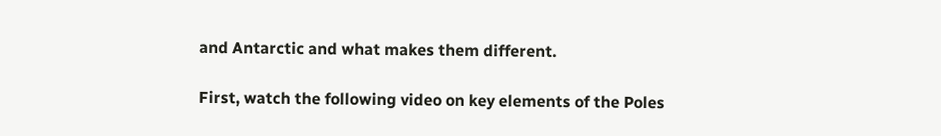and Antarctic and what makes them different.

First, watch the following video on key elements of the Poles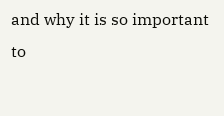and why it is so important to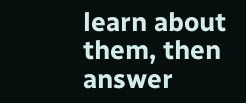learn about them, then answer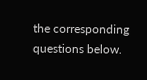the corresponding questions below.